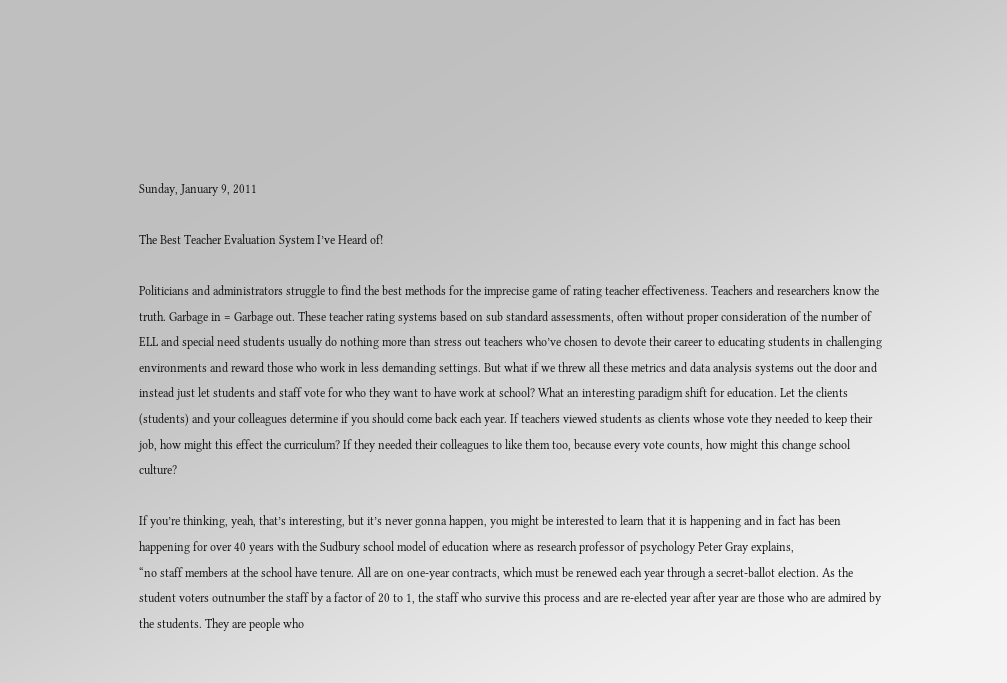Sunday, January 9, 2011

The Best Teacher Evaluation System I’ve Heard of!

Politicians and administrators struggle to find the best methods for the imprecise game of rating teacher effectiveness. Teachers and researchers know the truth. Garbage in = Garbage out. These teacher rating systems based on sub standard assessments, often without proper consideration of the number of ELL and special need students usually do nothing more than stress out teachers who’ve chosen to devote their career to educating students in challenging environments and reward those who work in less demanding settings. But what if we threw all these metrics and data analysis systems out the door and instead just let students and staff vote for who they want to have work at school? What an interesting paradigm shift for education. Let the clients (students) and your colleagues determine if you should come back each year. If teachers viewed students as clients whose vote they needed to keep their job, how might this effect the curriculum? If they needed their colleagues to like them too, because every vote counts, how might this change school culture?

If you’re thinking, yeah, that’s interesting, but it’s never gonna happen, you might be interested to learn that it is happening and in fact has been happening for over 40 years with the Sudbury school model of education where as research professor of psychology Peter Gray explains,
“no staff members at the school have tenure. All are on one-year contracts, which must be renewed each year through a secret-ballot election. As the student voters outnumber the staff by a factor of 20 to 1, the staff who survive this process and are re-elected year after year are those who are admired by the students. They are people who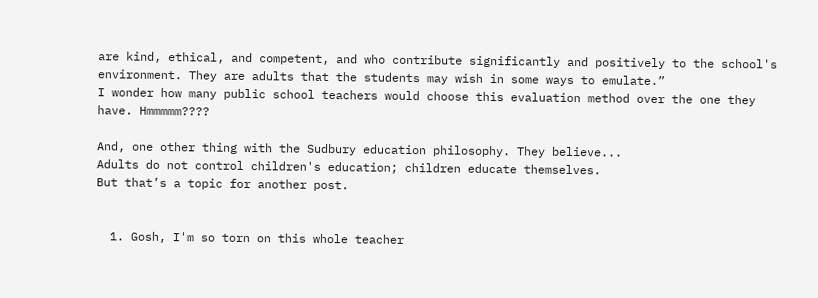are kind, ethical, and competent, and who contribute significantly and positively to the school's environment. They are adults that the students may wish in some ways to emulate.”
I wonder how many public school teachers would choose this evaluation method over the one they have. Hmmmmm????

And, one other thing with the Sudbury education philosophy. They believe...
Adults do not control children's education; children educate themselves.
But that’s a topic for another post.


  1. Gosh, I'm so torn on this whole teacher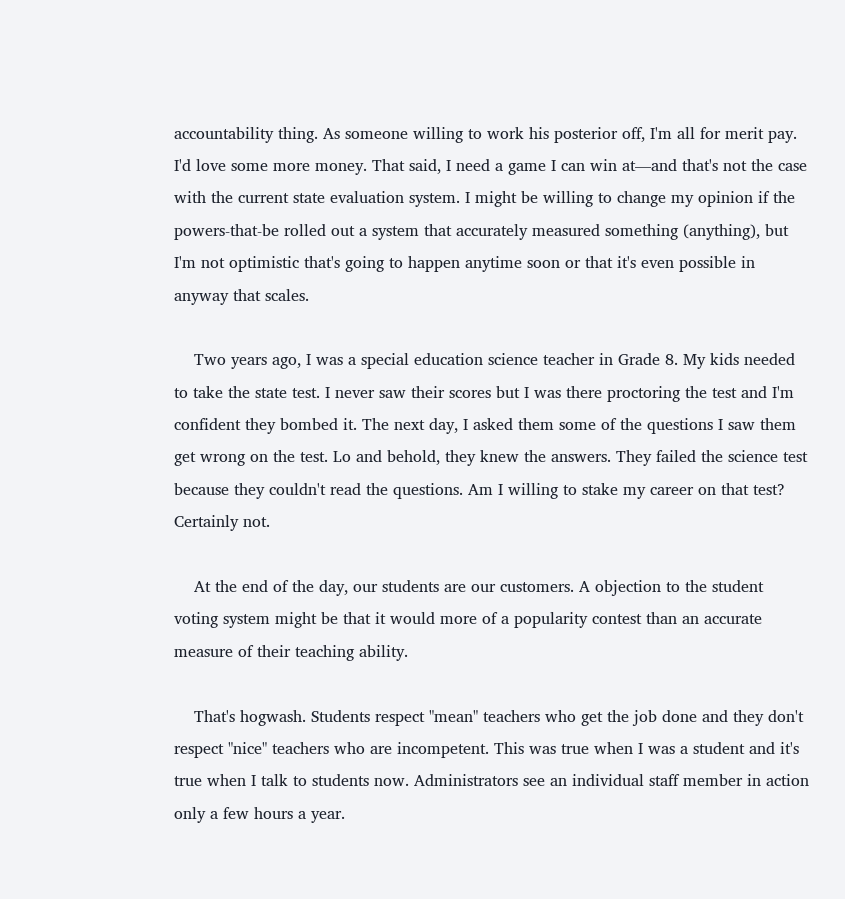accountability thing. As someone willing to work his posterior off, I'm all for merit pay. I'd love some more money. That said, I need a game I can win at—and that's not the case with the current state evaluation system. I might be willing to change my opinion if the powers-that-be rolled out a system that accurately measured something (anything), but I'm not optimistic that's going to happen anytime soon or that it's even possible in anyway that scales.

    Two years ago, I was a special education science teacher in Grade 8. My kids needed to take the state test. I never saw their scores but I was there proctoring the test and I'm confident they bombed it. The next day, I asked them some of the questions I saw them get wrong on the test. Lo and behold, they knew the answers. They failed the science test because they couldn't read the questions. Am I willing to stake my career on that test? Certainly not.

    At the end of the day, our students are our customers. A objection to the student voting system might be that it would more of a popularity contest than an accurate measure of their teaching ability.

    That's hogwash. Students respect "mean" teachers who get the job done and they don't respect "nice" teachers who are incompetent. This was true when I was a student and it's true when I talk to students now. Administrators see an individual staff member in action only a few hours a year.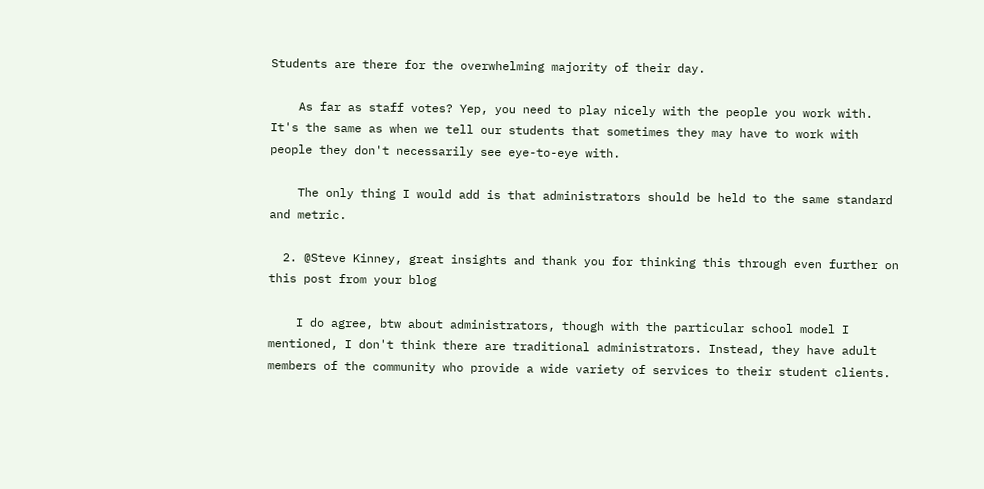Students are there for the overwhelming majority of their day.

    As far as staff votes? Yep, you need to play nicely with the people you work with. It's the same as when we tell our students that sometimes they may have to work with people they don't necessarily see eye-to-eye with.

    The only thing I would add is that administrators should be held to the same standard and metric.

  2. @Steve Kinney, great insights and thank you for thinking this through even further on this post from your blog

    I do agree, btw about administrators, though with the particular school model I mentioned, I don't think there are traditional administrators. Instead, they have adult members of the community who provide a wide variety of services to their student clients.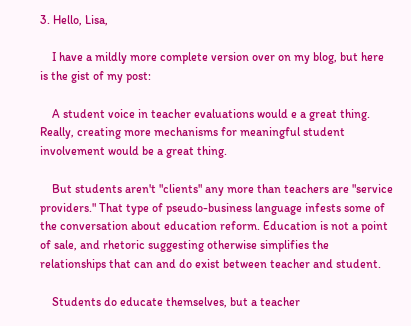3. Hello, Lisa,

    I have a mildly more complete version over on my blog, but here is the gist of my post:

    A student voice in teacher evaluations would e a great thing. Really, creating more mechanisms for meaningful student involvement would be a great thing.

    But students aren't "clients" any more than teachers are "service providers." That type of pseudo-business language infests some of the conversation about education reform. Education is not a point of sale, and rhetoric suggesting otherwise simplifies the relationships that can and do exist between teacher and student.

    Students do educate themselves, but a teacher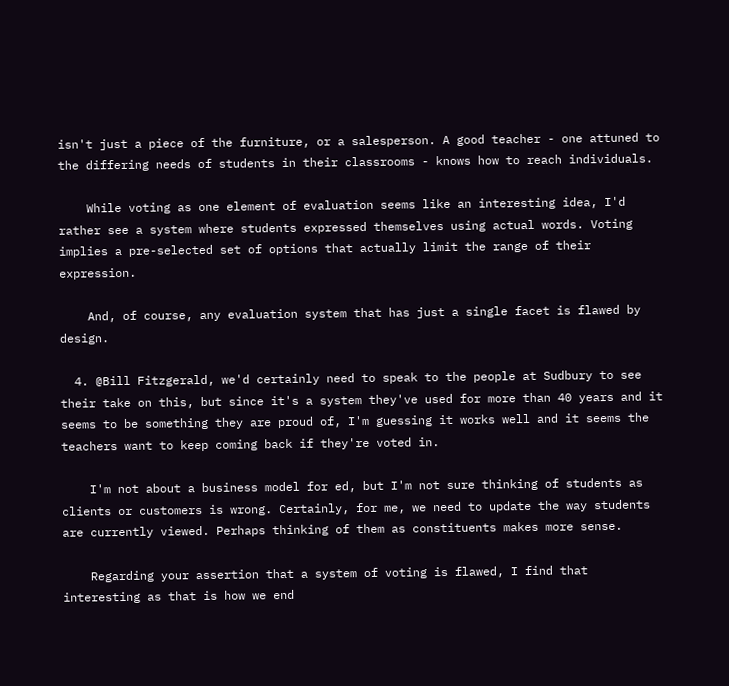isn't just a piece of the furniture, or a salesperson. A good teacher - one attuned to the differing needs of students in their classrooms - knows how to reach individuals.

    While voting as one element of evaluation seems like an interesting idea, I'd rather see a system where students expressed themselves using actual words. Voting implies a pre-selected set of options that actually limit the range of their expression.

    And, of course, any evaluation system that has just a single facet is flawed by design.

  4. @Bill Fitzgerald, we'd certainly need to speak to the people at Sudbury to see their take on this, but since it's a system they've used for more than 40 years and it seems to be something they are proud of, I'm guessing it works well and it seems the teachers want to keep coming back if they're voted in.

    I'm not about a business model for ed, but I'm not sure thinking of students as clients or customers is wrong. Certainly, for me, we need to update the way students are currently viewed. Perhaps thinking of them as constituents makes more sense.

    Regarding your assertion that a system of voting is flawed, I find that interesting as that is how we end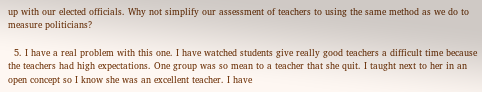up with our elected officials. Why not simplify our assessment of teachers to using the same method as we do to measure politicians?

  5. I have a real problem with this one. I have watched students give really good teachers a difficult time because the teachers had high expectations. One group was so mean to a teacher that she quit. I taught next to her in an open concept so I know she was an excellent teacher. I have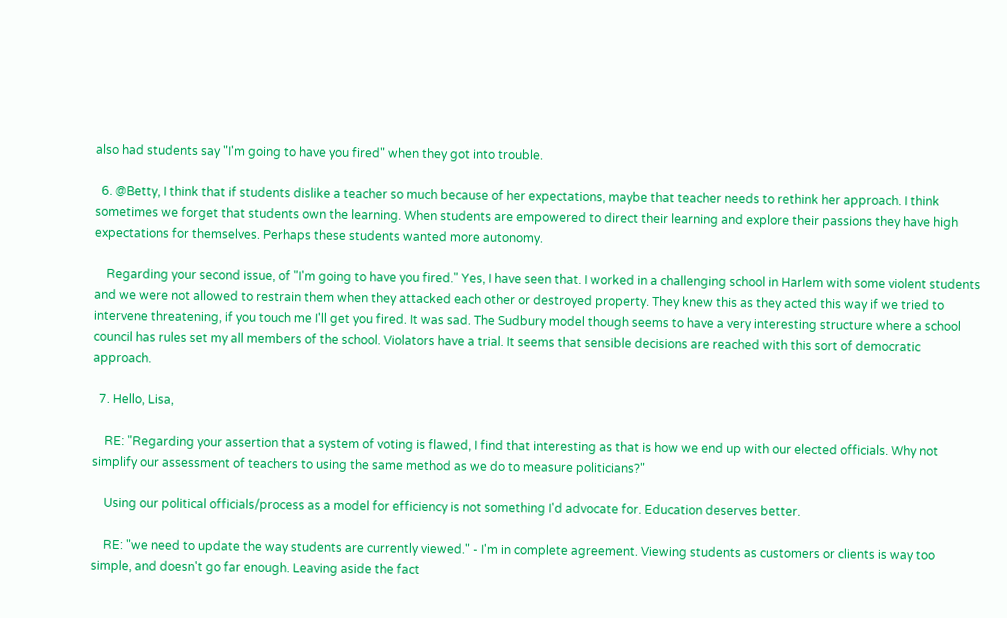also had students say "I'm going to have you fired" when they got into trouble.

  6. @Betty, I think that if students dislike a teacher so much because of her expectations, maybe that teacher needs to rethink her approach. I think sometimes we forget that students own the learning. When students are empowered to direct their learning and explore their passions they have high expectations for themselves. Perhaps these students wanted more autonomy.

    Regarding your second issue, of "I'm going to have you fired." Yes, I have seen that. I worked in a challenging school in Harlem with some violent students and we were not allowed to restrain them when they attacked each other or destroyed property. They knew this as they acted this way if we tried to intervene threatening, if you touch me I'll get you fired. It was sad. The Sudbury model though seems to have a very interesting structure where a school council has rules set my all members of the school. Violators have a trial. It seems that sensible decisions are reached with this sort of democratic approach.

  7. Hello, Lisa,

    RE: "Regarding your assertion that a system of voting is flawed, I find that interesting as that is how we end up with our elected officials. Why not simplify our assessment of teachers to using the same method as we do to measure politicians?"

    Using our political officials/process as a model for efficiency is not something I'd advocate for. Education deserves better.

    RE: "we need to update the way students are currently viewed." - I'm in complete agreement. Viewing students as customers or clients is way too simple, and doesn't go far enough. Leaving aside the fact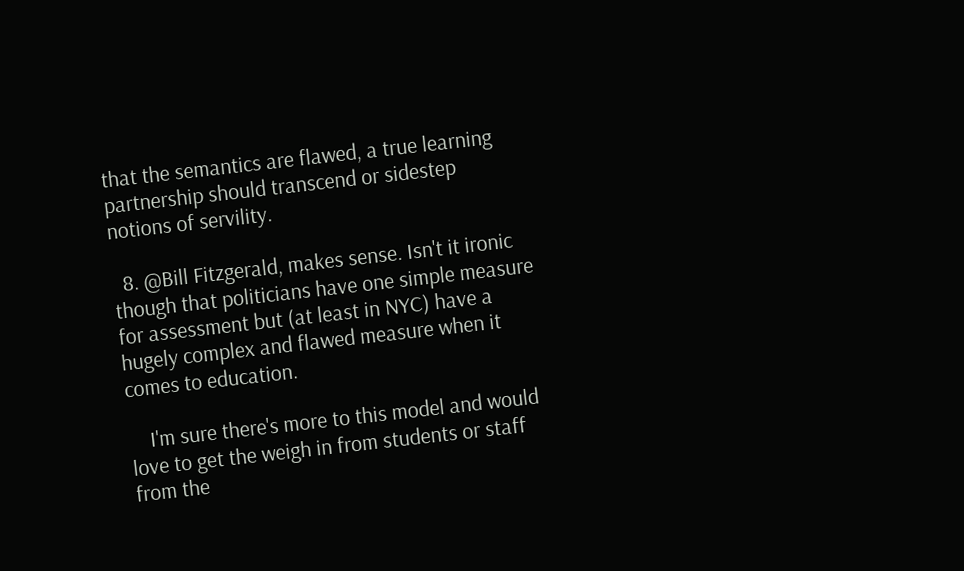that the semantics are flawed, a true learning partnership should transcend or sidestep notions of servility.

  8. @Bill Fitzgerald, makes sense. Isn't it ironic though that politicians have one simple measure for assessment but (at least in NYC) have a hugely complex and flawed measure when it comes to education.

    I'm sure there's more to this model and would love to get the weigh in from students or staff from the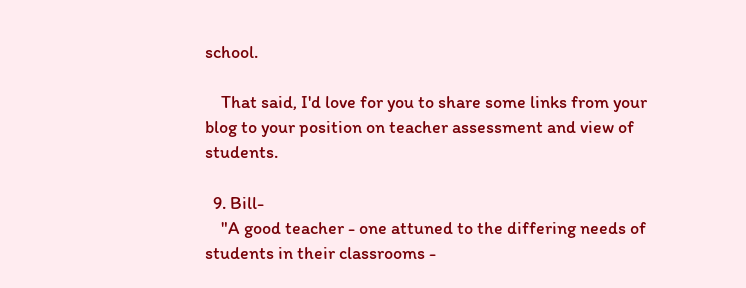school.

    That said, I'd love for you to share some links from your blog to your position on teacher assessment and view of students.

  9. Bill-
    "A good teacher - one attuned to the differing needs of students in their classrooms -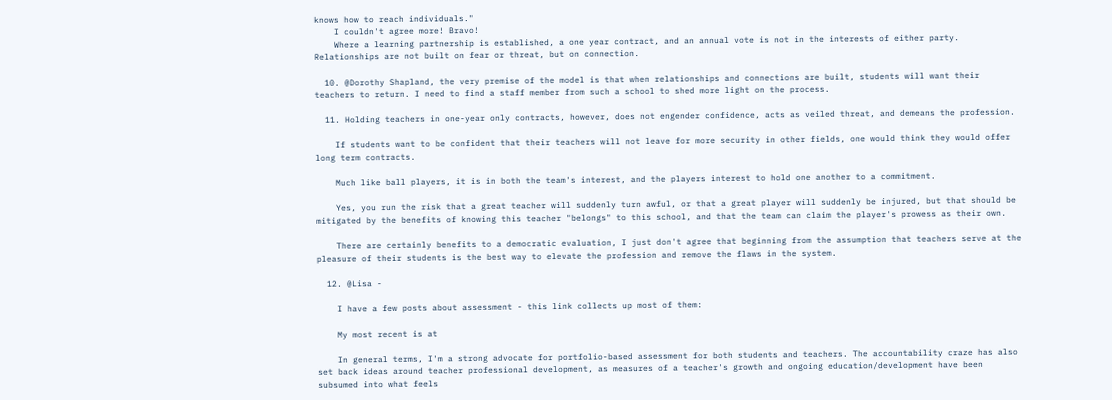knows how to reach individuals."
    I couldn't agree more! Bravo!
    Where a learning partnership is established, a one year contract, and an annual vote is not in the interests of either party. Relationships are not built on fear or threat, but on connection.

  10. @Dorothy Shapland, the very premise of the model is that when relationships and connections are built, students will want their teachers to return. I need to find a staff member from such a school to shed more light on the process.

  11. Holding teachers in one-year only contracts, however, does not engender confidence, acts as veiled threat, and demeans the profession.

    If students want to be confident that their teachers will not leave for more security in other fields, one would think they would offer long term contracts.

    Much like ball players, it is in both the team's interest, and the players interest to hold one another to a commitment.

    Yes, you run the risk that a great teacher will suddenly turn awful, or that a great player will suddenly be injured, but that should be mitigated by the benefits of knowing this teacher "belongs" to this school, and that the team can claim the player's prowess as their own.

    There are certainly benefits to a democratic evaluation, I just don't agree that beginning from the assumption that teachers serve at the pleasure of their students is the best way to elevate the profession and remove the flaws in the system.

  12. @Lisa -

    I have a few posts about assessment - this link collects up most of them:

    My most recent is at

    In general terms, I'm a strong advocate for portfolio-based assessment for both students and teachers. The accountability craze has also set back ideas around teacher professional development, as measures of a teacher's growth and ongoing education/development have been subsumed into what feels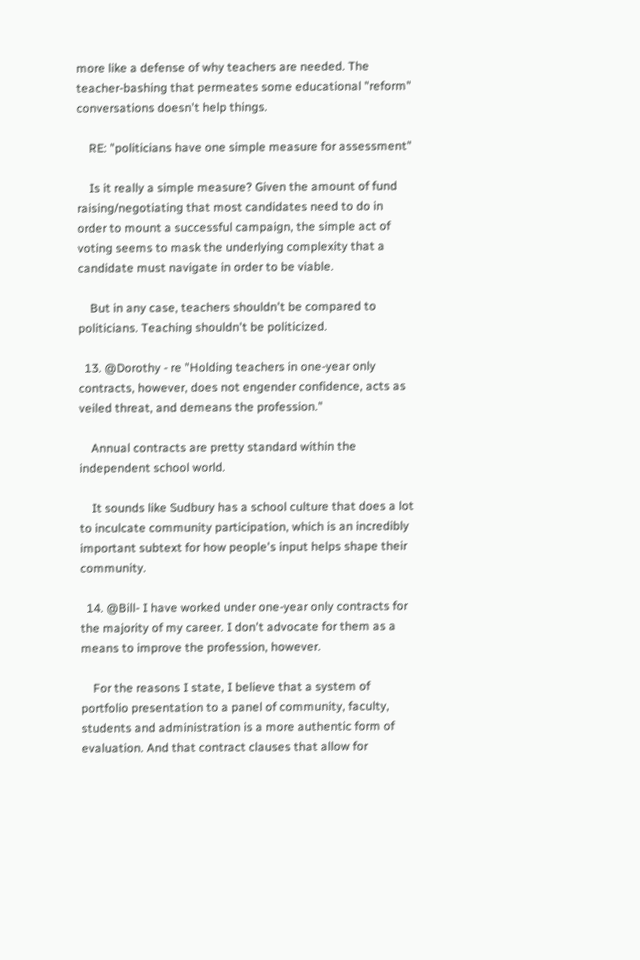more like a defense of why teachers are needed. The teacher-bashing that permeates some educational "reform" conversations doesn't help things.

    RE: "politicians have one simple measure for assessment"

    Is it really a simple measure? Given the amount of fund raising/negotiating that most candidates need to do in order to mount a successful campaign, the simple act of voting seems to mask the underlying complexity that a candidate must navigate in order to be viable.

    But in any case, teachers shouldn't be compared to politicians. Teaching shouldn't be politicized.

  13. @Dorothy - re "Holding teachers in one-year only contracts, however, does not engender confidence, acts as veiled threat, and demeans the profession."

    Annual contracts are pretty standard within the independent school world.

    It sounds like Sudbury has a school culture that does a lot to inculcate community participation, which is an incredibly important subtext for how people's input helps shape their community.

  14. @Bill- I have worked under one-year only contracts for the majority of my career. I don't advocate for them as a means to improve the profession, however.

    For the reasons I state, I believe that a system of portfolio presentation to a panel of community, faculty, students and administration is a more authentic form of evaluation. And that contract clauses that allow for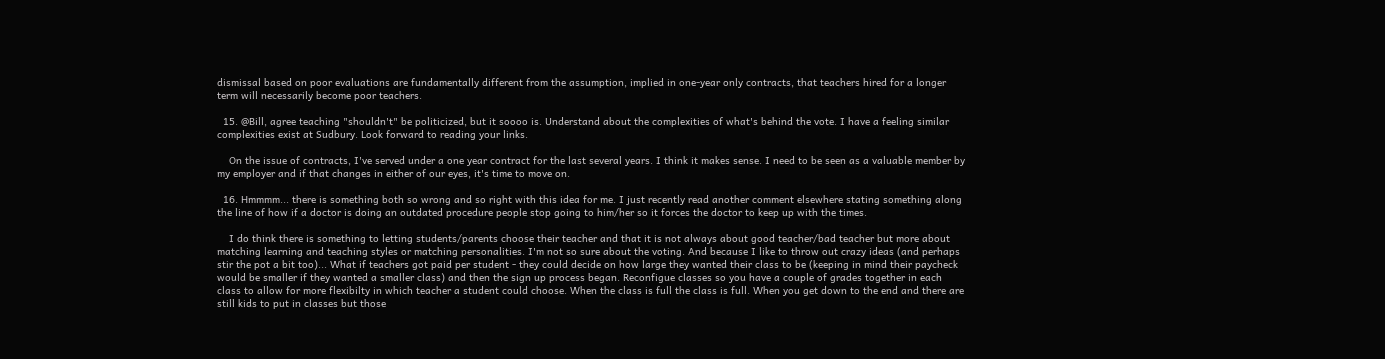dismissal based on poor evaluations are fundamentally different from the assumption, implied in one-year only contracts, that teachers hired for a longer term will necessarily become poor teachers.

  15. @Bill, agree teaching "shouldn't" be politicized, but it soooo is. Understand about the complexities of what's behind the vote. I have a feeling similar complexities exist at Sudbury. Look forward to reading your links.

    On the issue of contracts, I've served under a one year contract for the last several years. I think it makes sense. I need to be seen as a valuable member by my employer and if that changes in either of our eyes, it's time to move on.

  16. Hmmmm... there is something both so wrong and so right with this idea for me. I just recently read another comment elsewhere stating something along the line of how if a doctor is doing an outdated procedure people stop going to him/her so it forces the doctor to keep up with the times.

    I do think there is something to letting students/parents choose their teacher and that it is not always about good teacher/bad teacher but more about matching learning and teaching styles or matching personalities. I'm not so sure about the voting. And because I like to throw out crazy ideas (and perhaps stir the pot a bit too)... What if teachers got paid per student - they could decide on how large they wanted their class to be (keeping in mind their paycheck would be smaller if they wanted a smaller class) and then the sign up process began. Reconfigue classes so you have a couple of grades together in each class to allow for more flexibilty in which teacher a student could choose. When the class is full the class is full. When you get down to the end and there are still kids to put in classes but those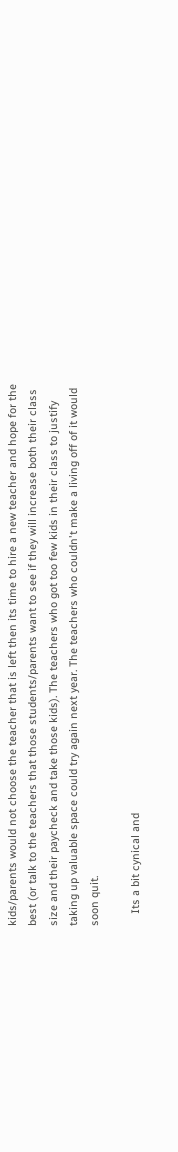kids/parents would not choose the teacher that is left then its time to hire a new teacher and hope for the best (or talk to the teachers that those students/parents want to see if they will increase both their class size and their paycheck and take those kids). The teachers who got too few kids in their class to justify taking up valuable space could try again next year. The teachers who couldn't make a living off of it would soon quit.

    Its a bit cynical and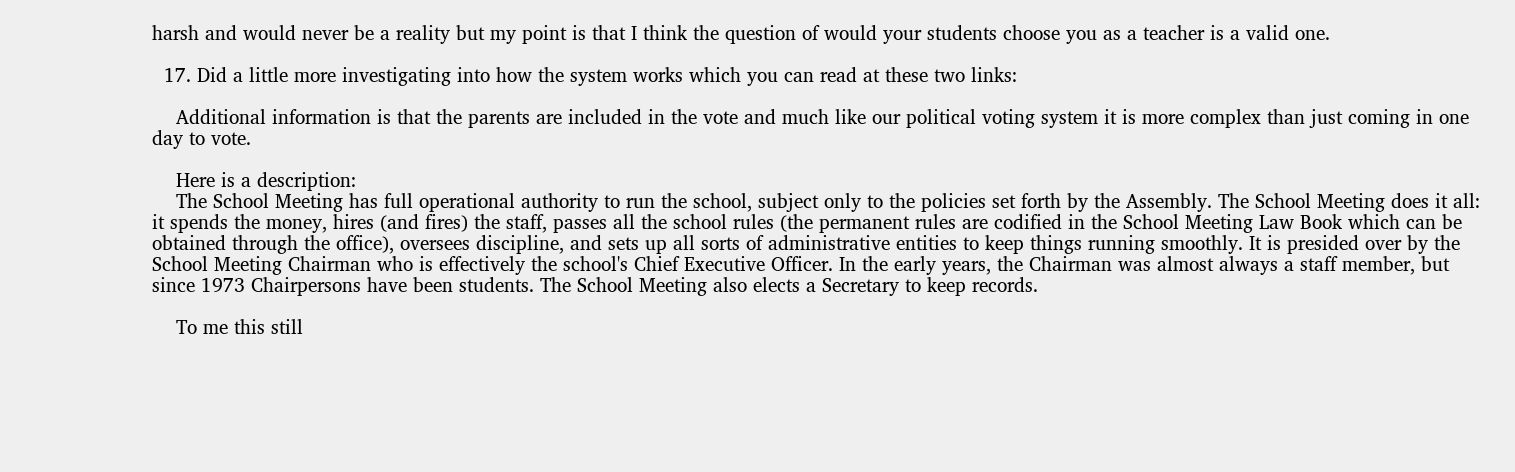harsh and would never be a reality but my point is that I think the question of would your students choose you as a teacher is a valid one.

  17. Did a little more investigating into how the system works which you can read at these two links:

    Additional information is that the parents are included in the vote and much like our political voting system it is more complex than just coming in one day to vote.

    Here is a description:
    The School Meeting has full operational authority to run the school, subject only to the policies set forth by the Assembly. The School Meeting does it all: it spends the money, hires (and fires) the staff, passes all the school rules (the permanent rules are codified in the School Meeting Law Book which can be obtained through the office), oversees discipline, and sets up all sorts of administrative entities to keep things running smoothly. It is presided over by the School Meeting Chairman who is effectively the school's Chief Executive Officer. In the early years, the Chairman was almost always a staff member, but since 1973 Chairpersons have been students. The School Meeting also elects a Secretary to keep records.

    To me this still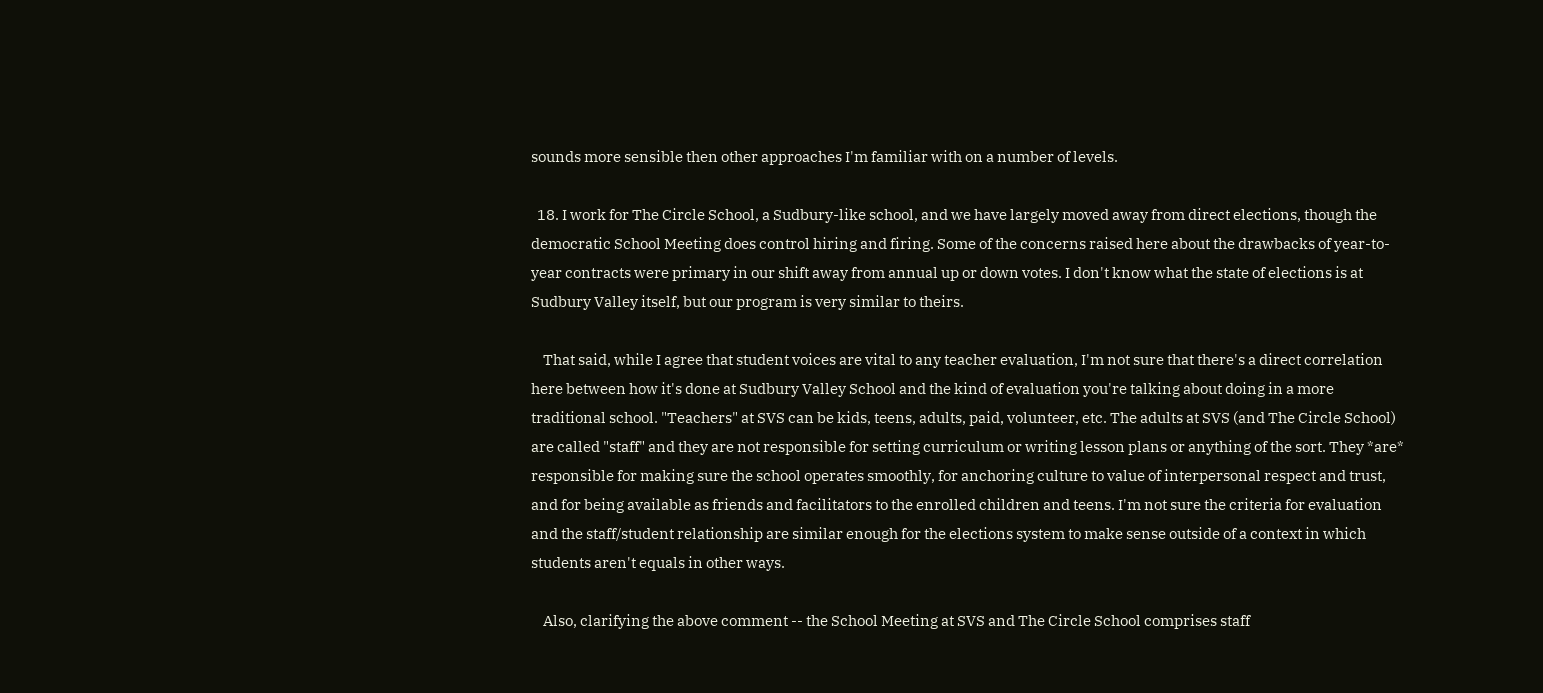sounds more sensible then other approaches I'm familiar with on a number of levels.

  18. I work for The Circle School, a Sudbury-like school, and we have largely moved away from direct elections, though the democratic School Meeting does control hiring and firing. Some of the concerns raised here about the drawbacks of year-to-year contracts were primary in our shift away from annual up or down votes. I don't know what the state of elections is at Sudbury Valley itself, but our program is very similar to theirs.

    That said, while I agree that student voices are vital to any teacher evaluation, I'm not sure that there's a direct correlation here between how it's done at Sudbury Valley School and the kind of evaluation you're talking about doing in a more traditional school. "Teachers" at SVS can be kids, teens, adults, paid, volunteer, etc. The adults at SVS (and The Circle School) are called "staff" and they are not responsible for setting curriculum or writing lesson plans or anything of the sort. They *are* responsible for making sure the school operates smoothly, for anchoring culture to value of interpersonal respect and trust, and for being available as friends and facilitators to the enrolled children and teens. I'm not sure the criteria for evaluation and the staff/student relationship are similar enough for the elections system to make sense outside of a context in which students aren't equals in other ways.

    Also, clarifying the above comment -- the School Meeting at SVS and The Circle School comprises staff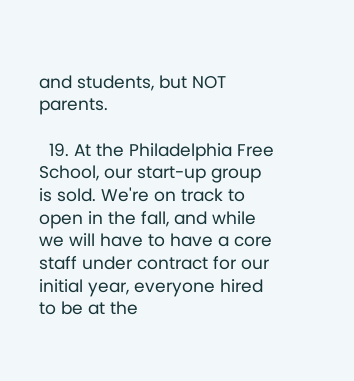and students, but NOT parents.

  19. At the Philadelphia Free School, our start-up group is sold. We're on track to open in the fall, and while we will have to have a core staff under contract for our initial year, everyone hired to be at the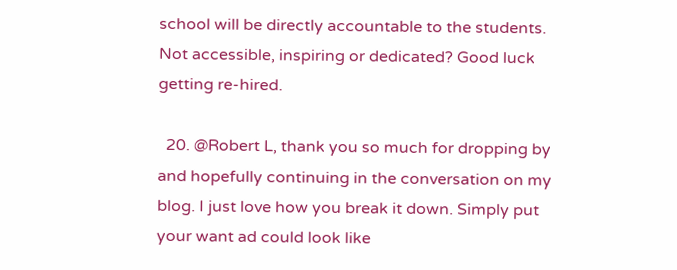school will be directly accountable to the students. Not accessible, inspiring or dedicated? Good luck getting re-hired.

  20. @Robert L, thank you so much for dropping by and hopefully continuing in the conversation on my blog. I just love how you break it down. Simply put your want ad could look like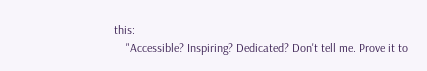this:
    "Accessible? Inspiring? Dedicated? Don't tell me. Prove it to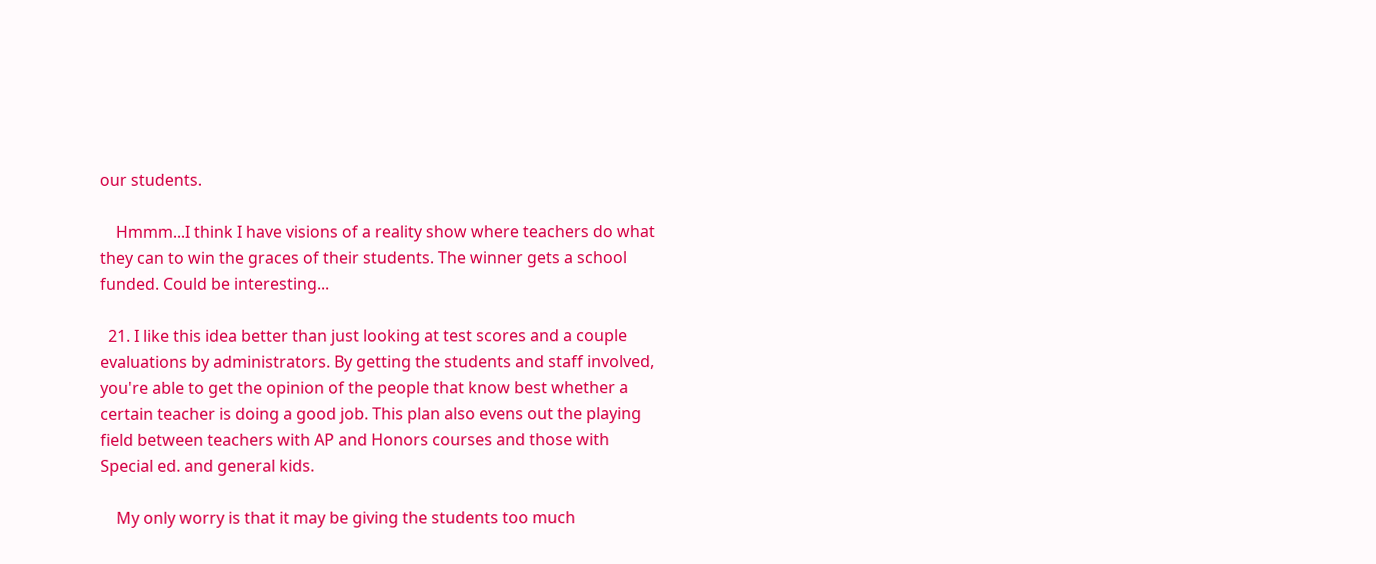our students.

    Hmmm...I think I have visions of a reality show where teachers do what they can to win the graces of their students. The winner gets a school funded. Could be interesting...

  21. I like this idea better than just looking at test scores and a couple evaluations by administrators. By getting the students and staff involved, you're able to get the opinion of the people that know best whether a certain teacher is doing a good job. This plan also evens out the playing field between teachers with AP and Honors courses and those with Special ed. and general kids.

    My only worry is that it may be giving the students too much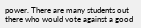power. There are many students out there who would vote against a good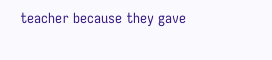teacher because they gave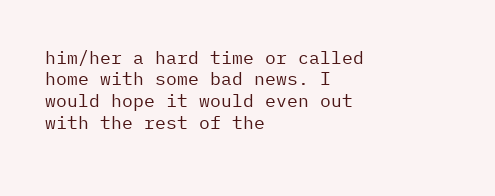him/her a hard time or called home with some bad news. I would hope it would even out with the rest of the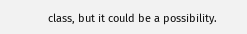class, but it could be a possibility.